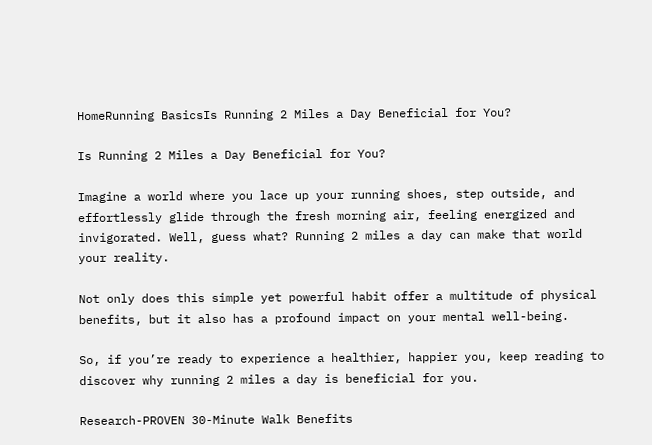HomeRunning BasicsIs Running 2 Miles a Day Beneficial for You?

Is Running 2 Miles a Day Beneficial for You?

Imagine a world where you lace up your running shoes, step outside, and effortlessly glide through the fresh morning air, feeling energized and invigorated. Well, guess what? Running 2 miles a day can make that world your reality.

Not only does this simple yet powerful habit offer a multitude of physical benefits, but it also has a profound impact on your mental well-being.

So, if you’re ready to experience a healthier, happier you, keep reading to discover why running 2 miles a day is beneficial for you.

Research-PROVEN 30-Minute Walk Benefits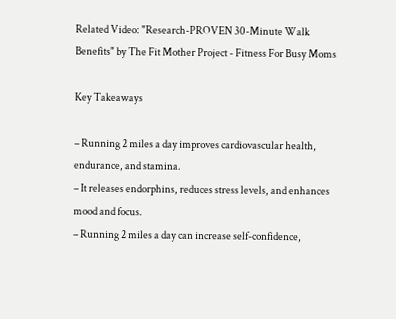Related Video: "Research-PROVEN 30-Minute Walk Benefits" by The Fit Mother Project - Fitness For Busy Moms

Key Takeaways

– Running 2 miles a day improves cardiovascular health, endurance, and stamina.
– It releases endorphins, reduces stress levels, and enhances mood and focus.
– Running 2 miles a day can increase self-confidence,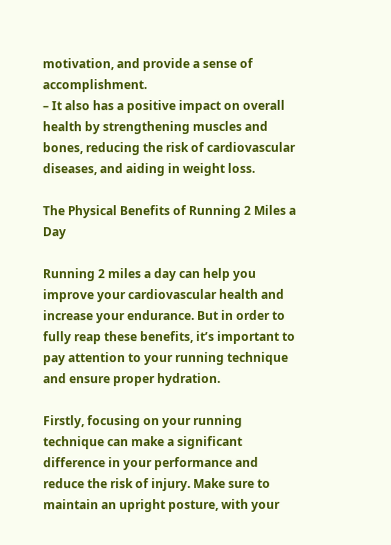motivation, and provide a sense of accomplishment.
– It also has a positive impact on overall health by strengthening muscles and bones, reducing the risk of cardiovascular diseases, and aiding in weight loss.

The Physical Benefits of Running 2 Miles a Day

Running 2 miles a day can help you improve your cardiovascular health and increase your endurance. But in order to fully reap these benefits, it’s important to pay attention to your running technique and ensure proper hydration.

Firstly, focusing on your running technique can make a significant difference in your performance and reduce the risk of injury. Make sure to maintain an upright posture, with your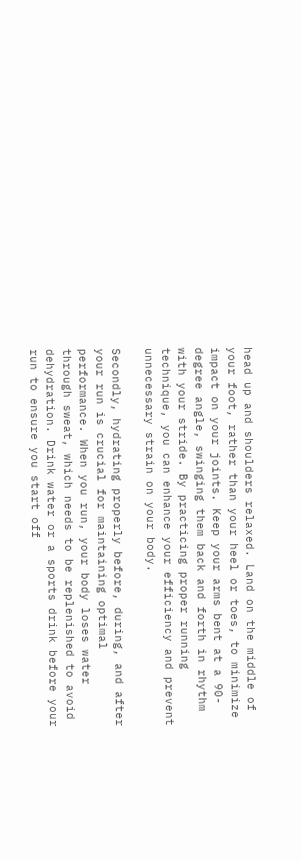head up and shoulders relaxed. Land on the middle of your foot, rather than your heel or toes, to minimize impact on your joints. Keep your arms bent at a 90-degree angle, swinging them back and forth in rhythm with your stride. By practicing proper running technique, you can enhance your efficiency and prevent unnecessary strain on your body.

Secondly, hydrating properly before, during, and after your run is crucial for maintaining optimal performance. When you run, your body loses water through sweat, which needs to be replenished to avoid dehydration. Drink water or a sports drink before your run to ensure you start off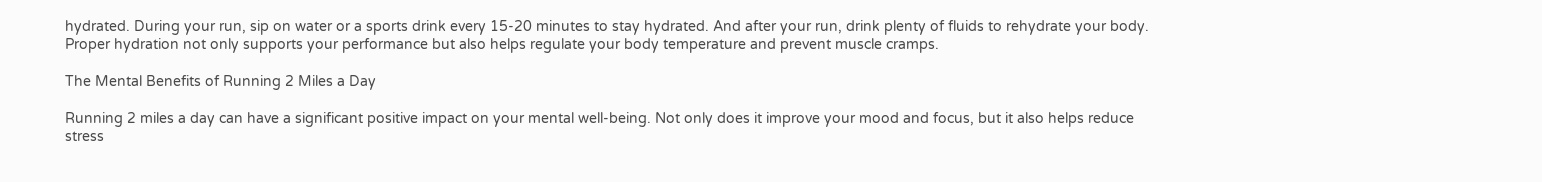hydrated. During your run, sip on water or a sports drink every 15-20 minutes to stay hydrated. And after your run, drink plenty of fluids to rehydrate your body. Proper hydration not only supports your performance but also helps regulate your body temperature and prevent muscle cramps.

The Mental Benefits of Running 2 Miles a Day

Running 2 miles a day can have a significant positive impact on your mental well-being. Not only does it improve your mood and focus, but it also helps reduce stress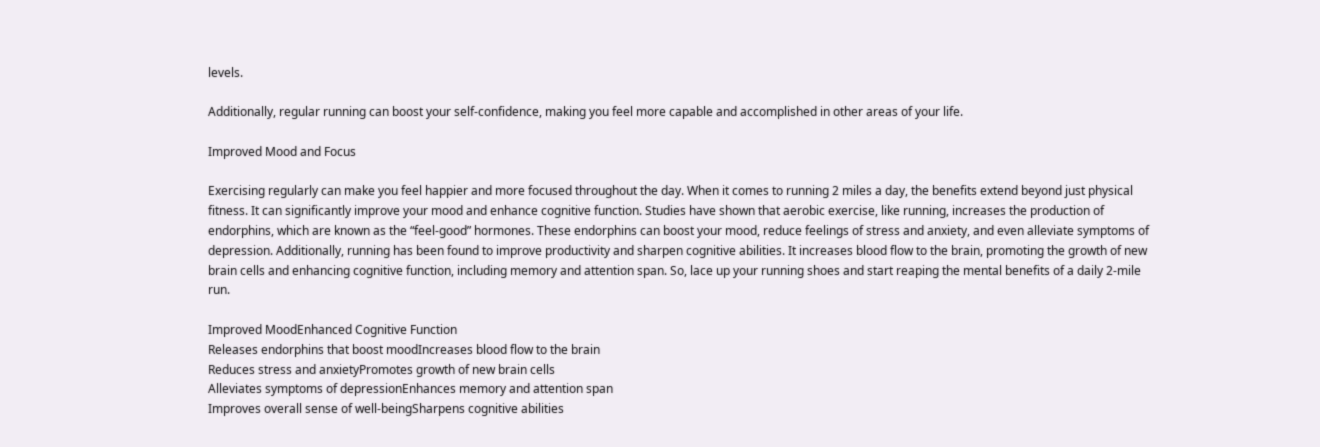levels.

Additionally, regular running can boost your self-confidence, making you feel more capable and accomplished in other areas of your life.

Improved Mood and Focus

Exercising regularly can make you feel happier and more focused throughout the day. When it comes to running 2 miles a day, the benefits extend beyond just physical fitness. It can significantly improve your mood and enhance cognitive function. Studies have shown that aerobic exercise, like running, increases the production of endorphins, which are known as the “feel-good” hormones. These endorphins can boost your mood, reduce feelings of stress and anxiety, and even alleviate symptoms of depression. Additionally, running has been found to improve productivity and sharpen cognitive abilities. It increases blood flow to the brain, promoting the growth of new brain cells and enhancing cognitive function, including memory and attention span. So, lace up your running shoes and start reaping the mental benefits of a daily 2-mile run.

Improved MoodEnhanced Cognitive Function
Releases endorphins that boost moodIncreases blood flow to the brain
Reduces stress and anxietyPromotes growth of new brain cells
Alleviates symptoms of depressionEnhances memory and attention span
Improves overall sense of well-beingSharpens cognitive abilities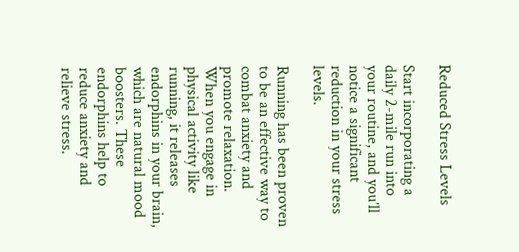Reduced Stress Levels

Start incorporating a daily 2-mile run into your routine, and you’ll notice a significant reduction in your stress levels.

Running has been proven to be an effective way to combat anxiety and promote relaxation. When you engage in physical activity like running, it releases endorphins in your brain, which are natural mood boosters. These endorphins help to reduce anxiety and relieve stress.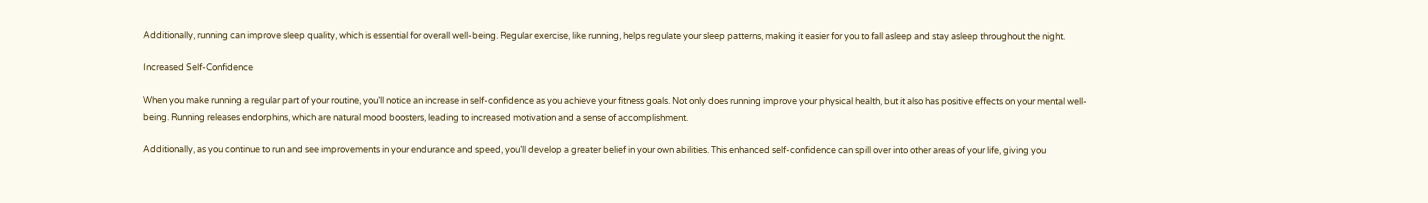Additionally, running can improve sleep quality, which is essential for overall well-being. Regular exercise, like running, helps regulate your sleep patterns, making it easier for you to fall asleep and stay asleep throughout the night.

Increased Self-Confidence

When you make running a regular part of your routine, you’ll notice an increase in self-confidence as you achieve your fitness goals. Not only does running improve your physical health, but it also has positive effects on your mental well-being. Running releases endorphins, which are natural mood boosters, leading to increased motivation and a sense of accomplishment.

Additionally, as you continue to run and see improvements in your endurance and speed, you’ll develop a greater belief in your own abilities. This enhanced self-confidence can spill over into other areas of your life, giving you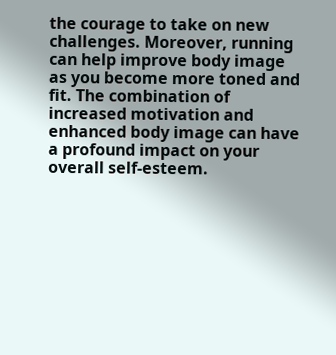the courage to take on new challenges. Moreover, running can help improve body image as you become more toned and fit. The combination of increased motivation and enhanced body image can have a profound impact on your overall self-esteem.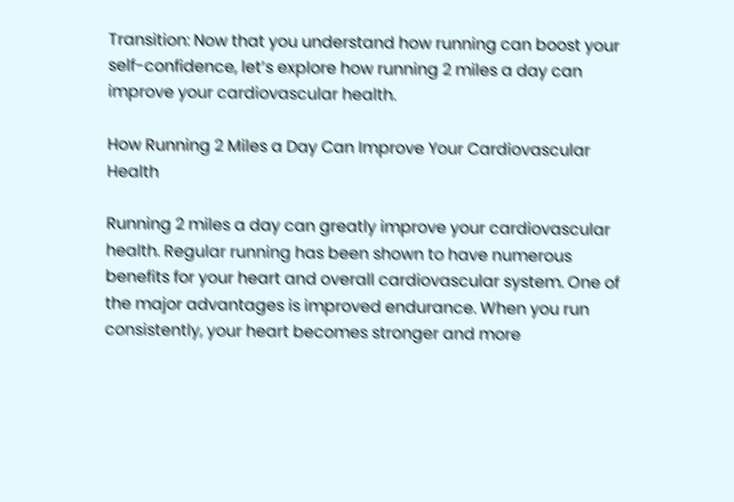Transition: Now that you understand how running can boost your self-confidence, let’s explore how running 2 miles a day can improve your cardiovascular health.

How Running 2 Miles a Day Can Improve Your Cardiovascular Health

Running 2 miles a day can greatly improve your cardiovascular health. Regular running has been shown to have numerous benefits for your heart and overall cardiovascular system. One of the major advantages is improved endurance. When you run consistently, your heart becomes stronger and more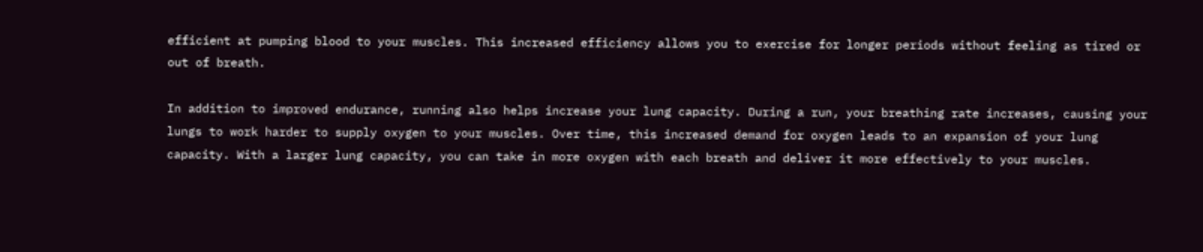efficient at pumping blood to your muscles. This increased efficiency allows you to exercise for longer periods without feeling as tired or out of breath.

In addition to improved endurance, running also helps increase your lung capacity. During a run, your breathing rate increases, causing your lungs to work harder to supply oxygen to your muscles. Over time, this increased demand for oxygen leads to an expansion of your lung capacity. With a larger lung capacity, you can take in more oxygen with each breath and deliver it more effectively to your muscles.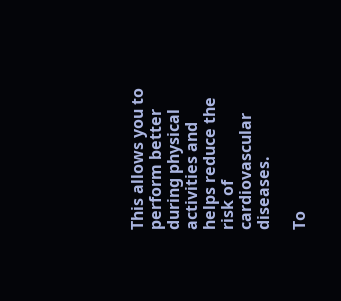This allows you to perform better during physical activities and helps reduce the risk of cardiovascular diseases.

To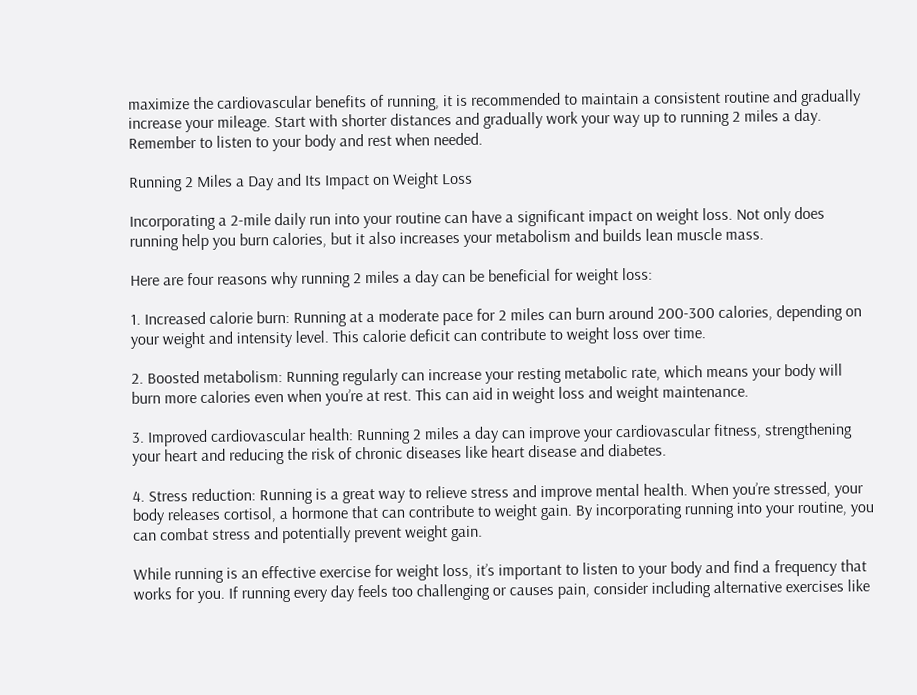maximize the cardiovascular benefits of running, it is recommended to maintain a consistent routine and gradually increase your mileage. Start with shorter distances and gradually work your way up to running 2 miles a day. Remember to listen to your body and rest when needed.

Running 2 Miles a Day and Its Impact on Weight Loss

Incorporating a 2-mile daily run into your routine can have a significant impact on weight loss. Not only does running help you burn calories, but it also increases your metabolism and builds lean muscle mass.

Here are four reasons why running 2 miles a day can be beneficial for weight loss:

1. Increased calorie burn: Running at a moderate pace for 2 miles can burn around 200-300 calories, depending on your weight and intensity level. This calorie deficit can contribute to weight loss over time.

2. Boosted metabolism: Running regularly can increase your resting metabolic rate, which means your body will burn more calories even when you’re at rest. This can aid in weight loss and weight maintenance.

3. Improved cardiovascular health: Running 2 miles a day can improve your cardiovascular fitness, strengthening your heart and reducing the risk of chronic diseases like heart disease and diabetes.

4. Stress reduction: Running is a great way to relieve stress and improve mental health. When you’re stressed, your body releases cortisol, a hormone that can contribute to weight gain. By incorporating running into your routine, you can combat stress and potentially prevent weight gain.

While running is an effective exercise for weight loss, it’s important to listen to your body and find a frequency that works for you. If running every day feels too challenging or causes pain, consider including alternative exercises like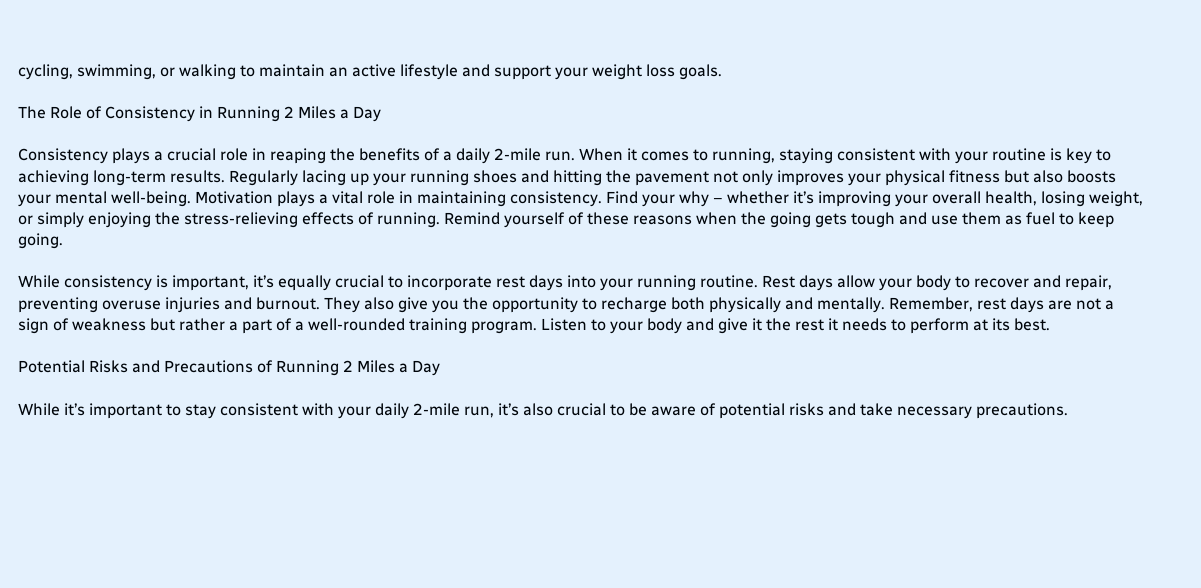cycling, swimming, or walking to maintain an active lifestyle and support your weight loss goals.

The Role of Consistency in Running 2 Miles a Day

Consistency plays a crucial role in reaping the benefits of a daily 2-mile run. When it comes to running, staying consistent with your routine is key to achieving long-term results. Regularly lacing up your running shoes and hitting the pavement not only improves your physical fitness but also boosts your mental well-being. Motivation plays a vital role in maintaining consistency. Find your why – whether it’s improving your overall health, losing weight, or simply enjoying the stress-relieving effects of running. Remind yourself of these reasons when the going gets tough and use them as fuel to keep going.

While consistency is important, it’s equally crucial to incorporate rest days into your running routine. Rest days allow your body to recover and repair, preventing overuse injuries and burnout. They also give you the opportunity to recharge both physically and mentally. Remember, rest days are not a sign of weakness but rather a part of a well-rounded training program. Listen to your body and give it the rest it needs to perform at its best.

Potential Risks and Precautions of Running 2 Miles a Day

While it’s important to stay consistent with your daily 2-mile run, it’s also crucial to be aware of potential risks and take necessary precautions.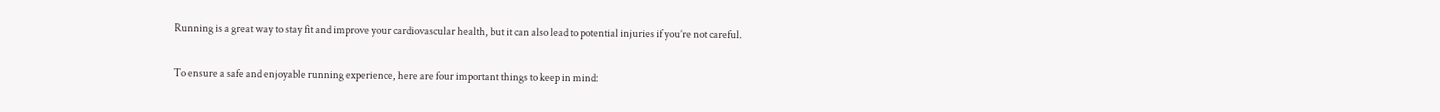Running is a great way to stay fit and improve your cardiovascular health, but it can also lead to potential injuries if you’re not careful.

To ensure a safe and enjoyable running experience, here are four important things to keep in mind: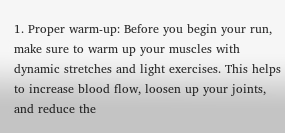1. Proper warm-up: Before you begin your run, make sure to warm up your muscles with dynamic stretches and light exercises. This helps to increase blood flow, loosen up your joints, and reduce the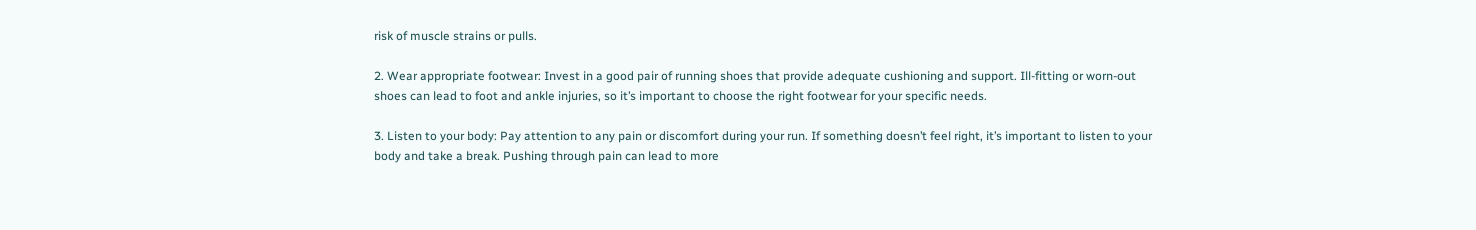risk of muscle strains or pulls.

2. Wear appropriate footwear: Invest in a good pair of running shoes that provide adequate cushioning and support. Ill-fitting or worn-out shoes can lead to foot and ankle injuries, so it’s important to choose the right footwear for your specific needs.

3. Listen to your body: Pay attention to any pain or discomfort during your run. If something doesn’t feel right, it’s important to listen to your body and take a break. Pushing through pain can lead to more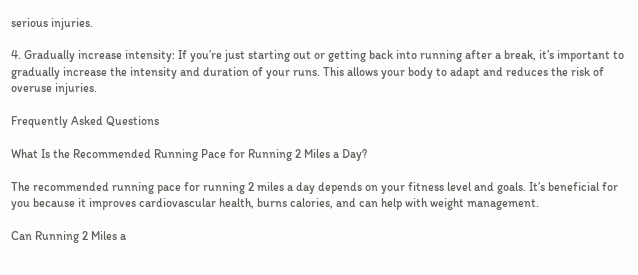serious injuries.

4. Gradually increase intensity: If you’re just starting out or getting back into running after a break, it’s important to gradually increase the intensity and duration of your runs. This allows your body to adapt and reduces the risk of overuse injuries.

Frequently Asked Questions

What Is the Recommended Running Pace for Running 2 Miles a Day?

The recommended running pace for running 2 miles a day depends on your fitness level and goals. It’s beneficial for you because it improves cardiovascular health, burns calories, and can help with weight management.

Can Running 2 Miles a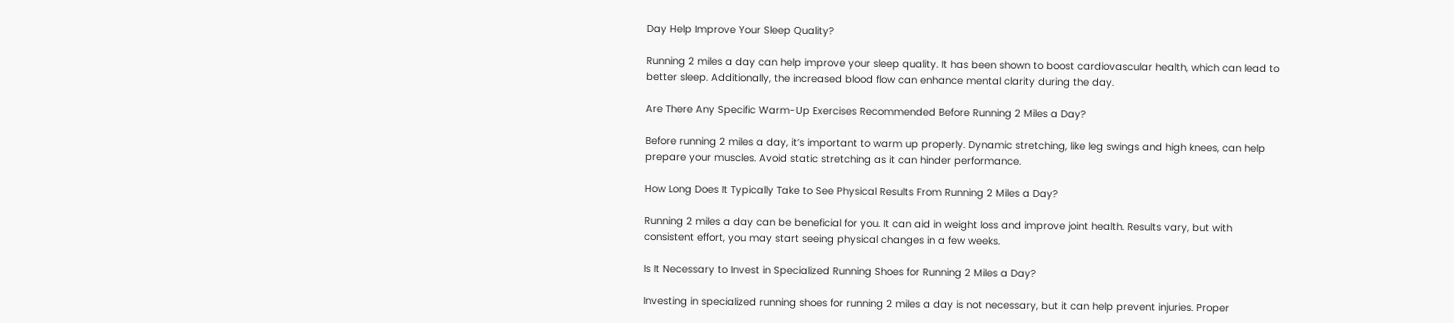Day Help Improve Your Sleep Quality?

Running 2 miles a day can help improve your sleep quality. It has been shown to boost cardiovascular health, which can lead to better sleep. Additionally, the increased blood flow can enhance mental clarity during the day.

Are There Any Specific Warm-Up Exercises Recommended Before Running 2 Miles a Day?

Before running 2 miles a day, it’s important to warm up properly. Dynamic stretching, like leg swings and high knees, can help prepare your muscles. Avoid static stretching as it can hinder performance.

How Long Does It Typically Take to See Physical Results From Running 2 Miles a Day?

Running 2 miles a day can be beneficial for you. It can aid in weight loss and improve joint health. Results vary, but with consistent effort, you may start seeing physical changes in a few weeks.

Is It Necessary to Invest in Specialized Running Shoes for Running 2 Miles a Day?

Investing in specialized running shoes for running 2 miles a day is not necessary, but it can help prevent injuries. Proper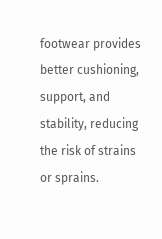footwear provides better cushioning, support, and stability, reducing the risk of strains or sprains.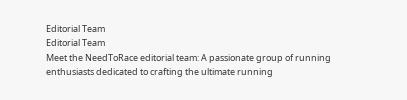Editorial Team
Editorial Team
Meet the NeedToRace editorial team: A passionate group of running enthusiasts dedicated to crafting the ultimate running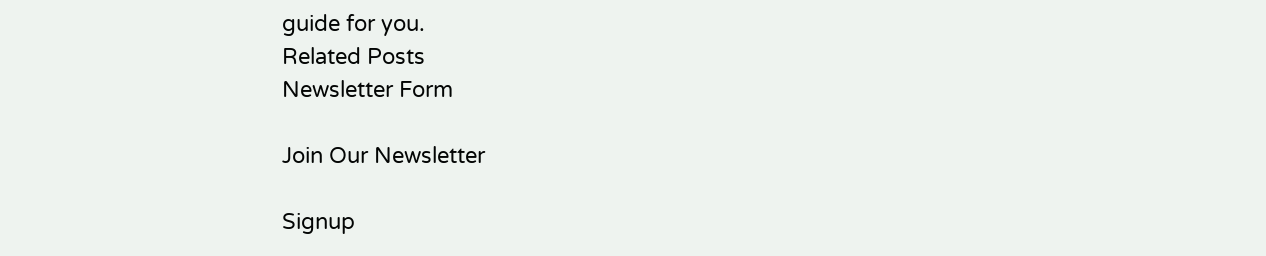guide for you.
Related Posts
Newsletter Form

Join Our Newsletter

Signup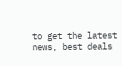to get the latest news, best deals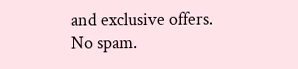and exclusive offers. No spam.